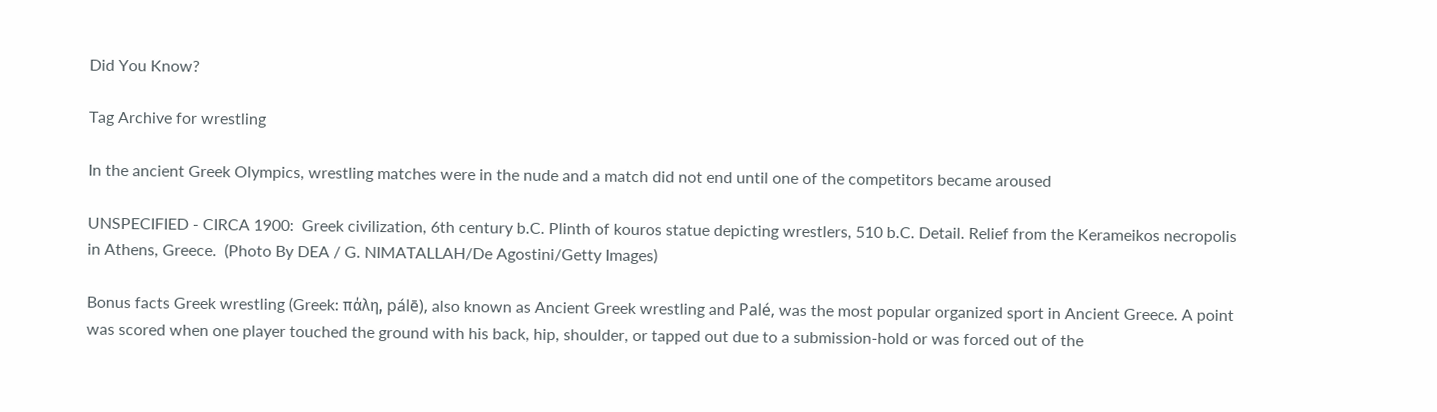Did You Know?

Tag Archive for wrestling

In the ancient Greek Olympics, wrestling matches were in the nude and a match did not end until one of the competitors became aroused

UNSPECIFIED - CIRCA 1900:  Greek civilization, 6th century b.C. Plinth of kouros statue depicting wrestlers, 510 b.C. Detail. Relief from the Kerameikos necropolis in Athens, Greece.  (Photo By DEA / G. NIMATALLAH/De Agostini/Getty Images)

Bonus facts Greek wrestling (Greek: πάλη, pálē), also known as Ancient Greek wrestling and Palé, was the most popular organized sport in Ancient Greece. A point was scored when one player touched the ground with his back, hip, shoulder, or tapped out due to a submission-hold or was forced out of the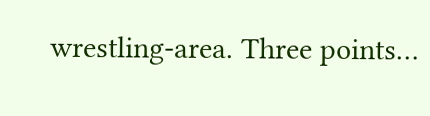wrestling-area. Three points…